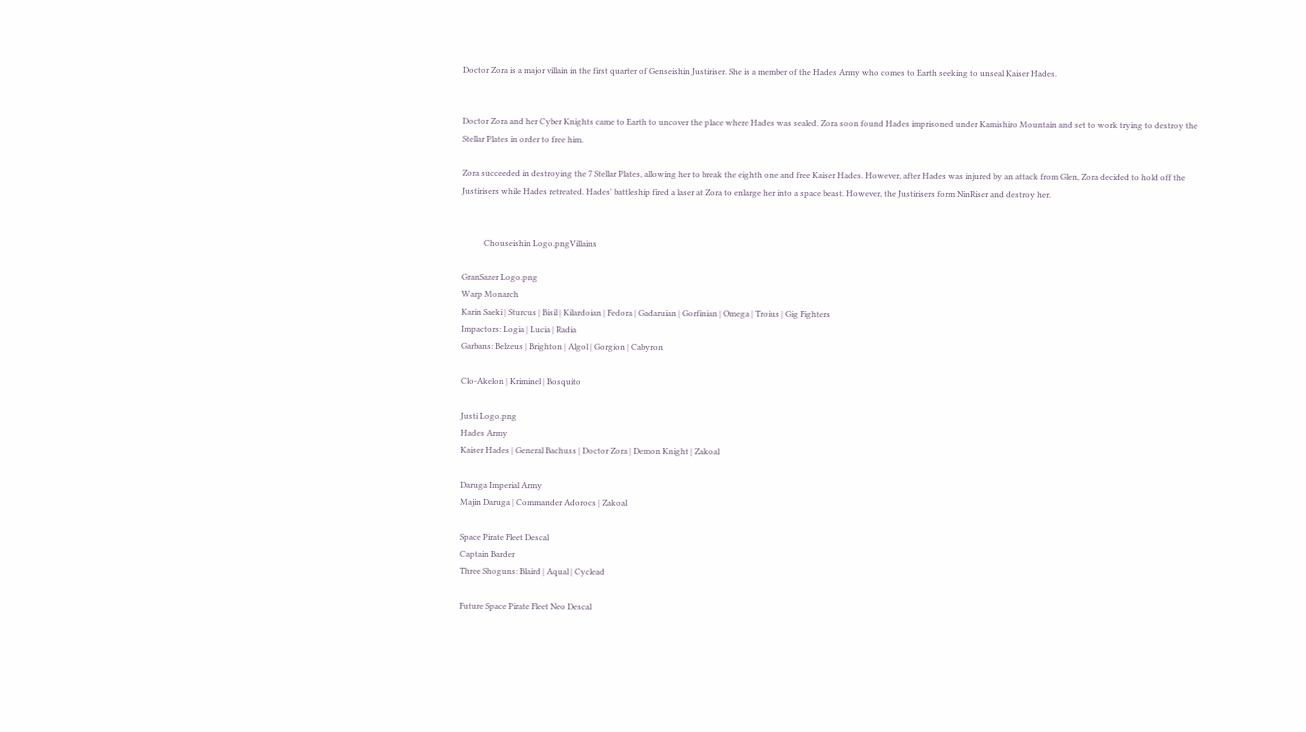Doctor Zora is a major villain in the first quarter of Genseishin Justiriser. She is a member of the Hades Army who comes to Earth seeking to unseal Kaiser Hades.


Doctor Zora and her Cyber Knights came to Earth to uncover the place where Hades was sealed. Zora soon found Hades imprisoned under Kamishiro Mountain and set to work trying to destroy the Stellar Plates in order to free him.

Zora succeeded in destroying the 7 Stellar Plates, allowing her to break the eighth one and free Kaiser Hades. However, after Hades was injured by an attack from Glen, Zora decided to hold off the Justirisers while Hades retreated. Hades' battleship fired a laser at Zora to enlarge her into a space beast. However, the Justirisers form NinRiser and destroy her.


           Chouseishin Logo.pngVillains

GranSazer Logo.png
Warp Monarch
Karin Saeki | Sturcus | Bisil | Kilardoian | Fedora | Gadaruian | Gorfinian | Omega | Troius | Gig Fighters
Impactors: Logia | Lucia | Radia
Garbans: Belzeus | Brighton | Algol | Gorgion | Cabyron

Clo-Akelon | Kriminel | Bosquito

Justi Logo.png
Hades Army
Kaiser Hades | General Bachuss | Doctor Zora | Demon Knight | Zakoal

Daruga Imperial Army
Majin Daruga | Commander Adorocs | Zakoal

Space Pirate Fleet Descal
Captain Barder
Three Shoguns: Blaird | Aqual | Cyclead

Future Space Pirate Fleet Neo Descal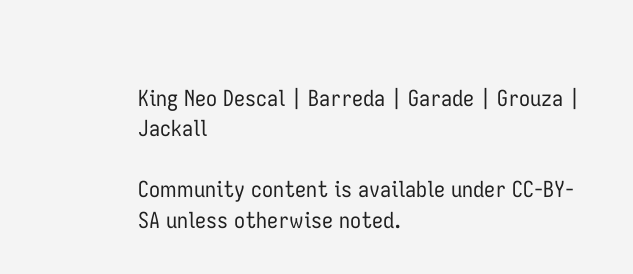King Neo Descal | Barreda | Garade | Grouza | Jackall

Community content is available under CC-BY-SA unless otherwise noted.